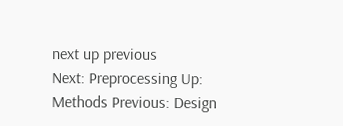next up previous
Next: Preprocessing Up: Methods Previous: Design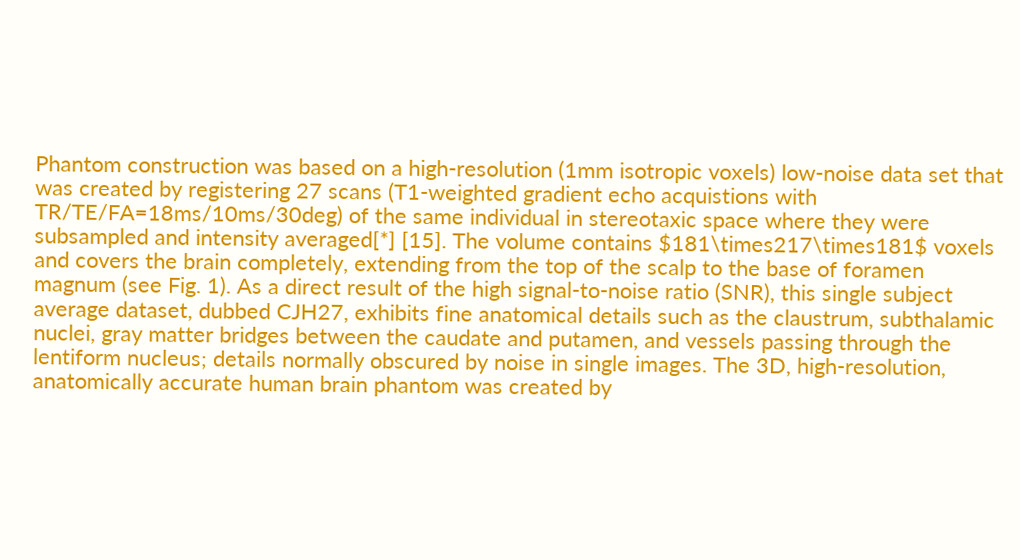Phantom construction was based on a high-resolution (1mm isotropic voxels) low-noise data set that was created by registering 27 scans (T1-weighted gradient echo acquistions with TR/TE/FA=18ms/10ms/30deg) of the same individual in stereotaxic space where they were subsampled and intensity averaged[*] [15]. The volume contains $181\times217\times181$ voxels and covers the brain completely, extending from the top of the scalp to the base of foramen magnum (see Fig. 1). As a direct result of the high signal-to-noise ratio (SNR), this single subject average dataset, dubbed CJH27, exhibits fine anatomical details such as the claustrum, subthalamic nuclei, gray matter bridges between the caudate and putamen, and vessels passing through the lentiform nucleus; details normally obscured by noise in single images. The 3D, high-resolution, anatomically accurate human brain phantom was created by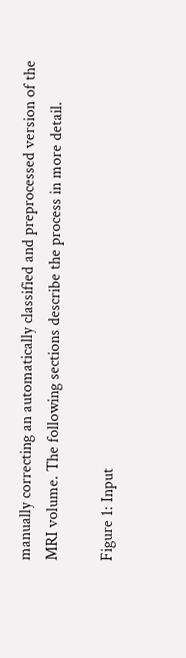manually correcting an automatically classified and preprocessed version of the MRI volume. The following sections describe the process in more detail.

Figure 1: Input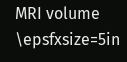MRI volume
\epsfxsize=5in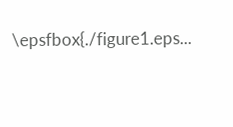\epsfbox{./figure1.eps...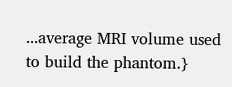...average MRI volume used to build the phantom.}